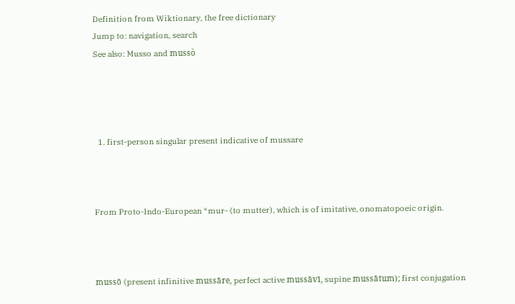Definition from Wiktionary, the free dictionary
Jump to: navigation, search
See also: Musso and mussò




  1. first-person singular present indicative of mussare



From Proto-Indo-European *mur- (to mutter), which is of imitative, onomatopoeic origin.



mussō (present infinitive mussāre, perfect active mussāvī, supine mussātum); first conjugation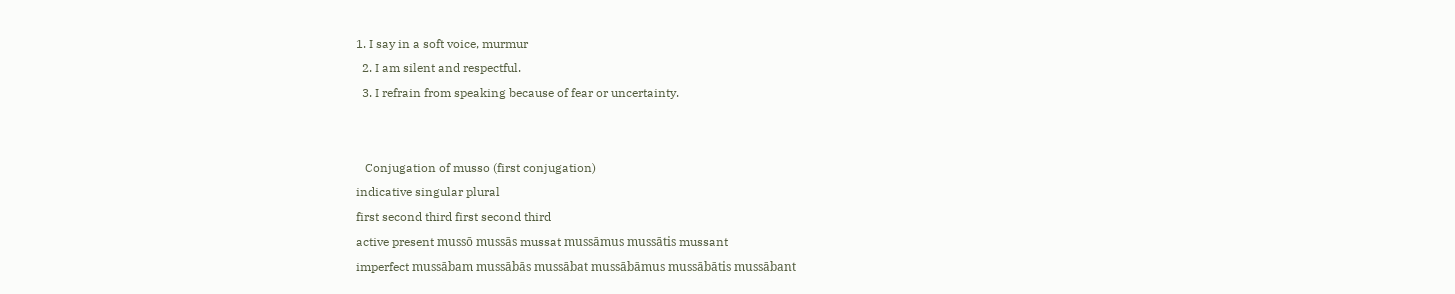1. I say in a soft voice, murmur
  2. I am silent and respectful.
  3. I refrain from speaking because of fear or uncertainty.


   Conjugation of musso (first conjugation)
indicative singular plural
first second third first second third
active present mussō mussās mussat mussāmus mussātis mussant
imperfect mussābam mussābās mussābat mussābāmus mussābātis mussābant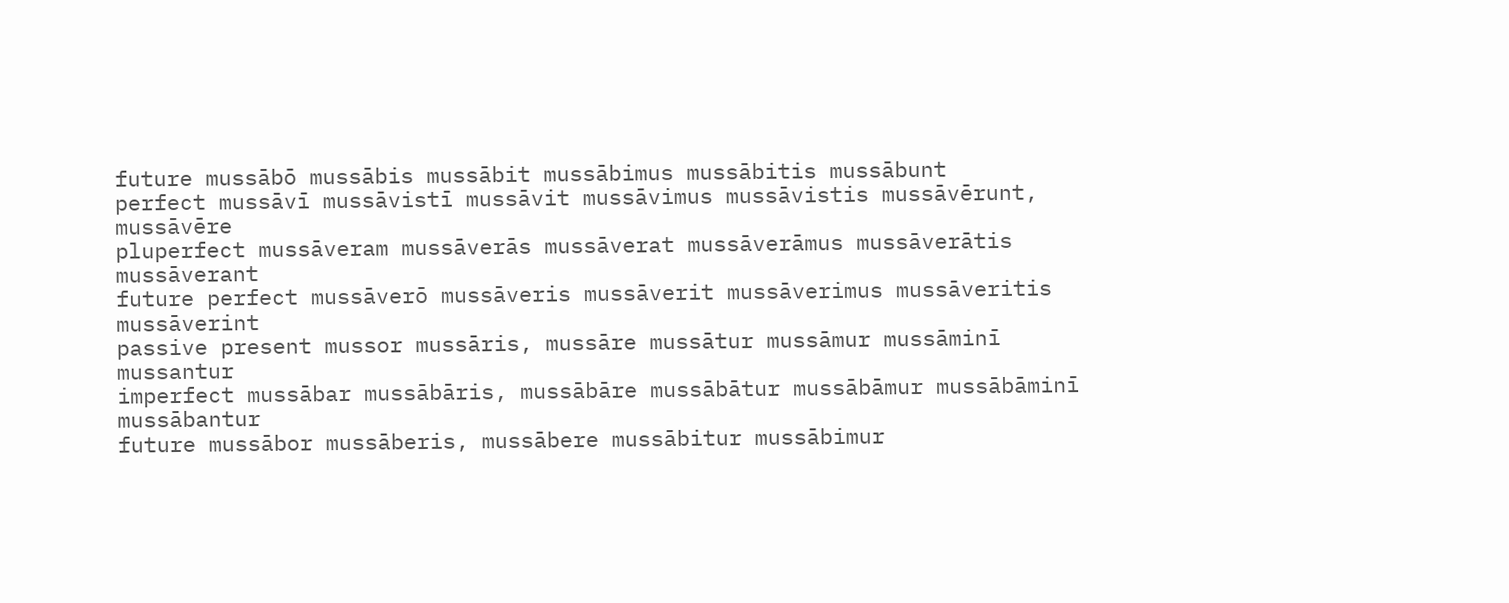future mussābō mussābis mussābit mussābimus mussābitis mussābunt
perfect mussāvī mussāvistī mussāvit mussāvimus mussāvistis mussāvērunt, mussāvēre
pluperfect mussāveram mussāverās mussāverat mussāverāmus mussāverātis mussāverant
future perfect mussāverō mussāveris mussāverit mussāverimus mussāveritis mussāverint
passive present mussor mussāris, mussāre mussātur mussāmur mussāminī mussantur
imperfect mussābar mussābāris, mussābāre mussābātur mussābāmur mussābāminī mussābantur
future mussābor mussāberis, mussābere mussābitur mussābimur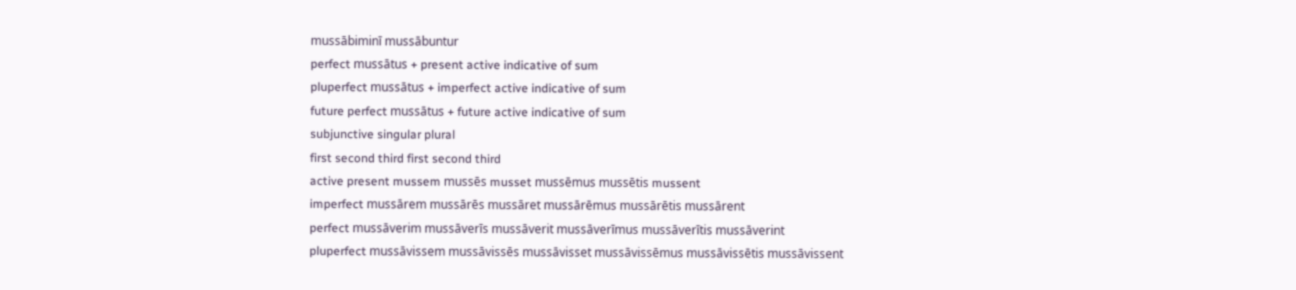mussābiminī mussābuntur
perfect mussātus + present active indicative of sum
pluperfect mussātus + imperfect active indicative of sum
future perfect mussātus + future active indicative of sum
subjunctive singular plural
first second third first second third
active present mussem mussēs musset mussēmus mussētis mussent
imperfect mussārem mussārēs mussāret mussārēmus mussārētis mussārent
perfect mussāverim mussāverīs mussāverit mussāverīmus mussāverītis mussāverint
pluperfect mussāvissem mussāvissēs mussāvisset mussāvissēmus mussāvissētis mussāvissent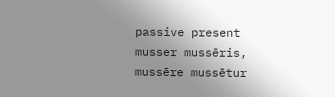passive present musser mussēris, mussēre mussētur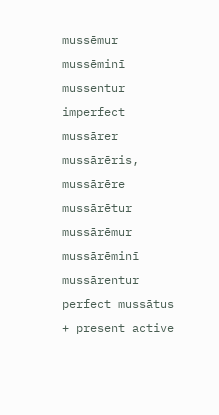mussēmur mussēminī mussentur
imperfect mussārer mussārēris, mussārēre mussārētur mussārēmur mussārēminī mussārentur
perfect mussātus + present active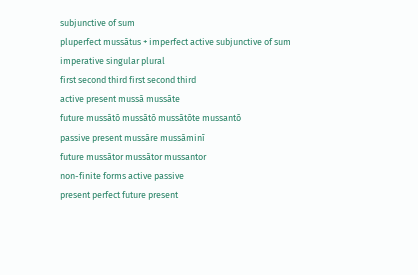subjunctive of sum
pluperfect mussātus + imperfect active subjunctive of sum
imperative singular plural
first second third first second third
active present mussā mussāte
future mussātō mussātō mussātōte mussantō
passive present mussāre mussāminī
future mussātor mussātor mussantor
non-finite forms active passive
present perfect future present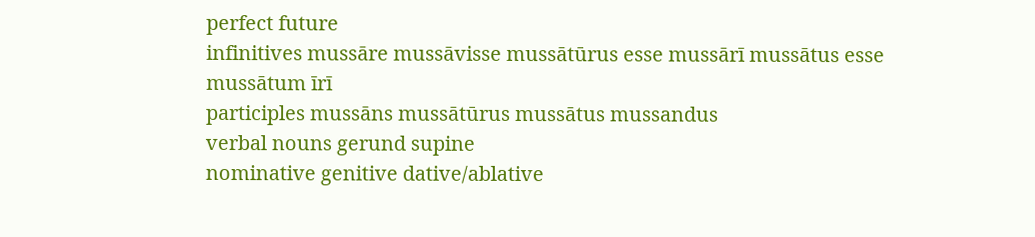perfect future
infinitives mussāre mussāvisse mussātūrus esse mussārī mussātus esse mussātum īrī
participles mussāns mussātūrus mussātus mussandus
verbal nouns gerund supine
nominative genitive dative/ablative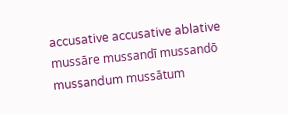accusative accusative ablative
mussāre mussandī mussandō mussandum mussātum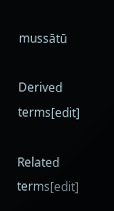mussātū

Derived terms[edit]

Related terms[edit]